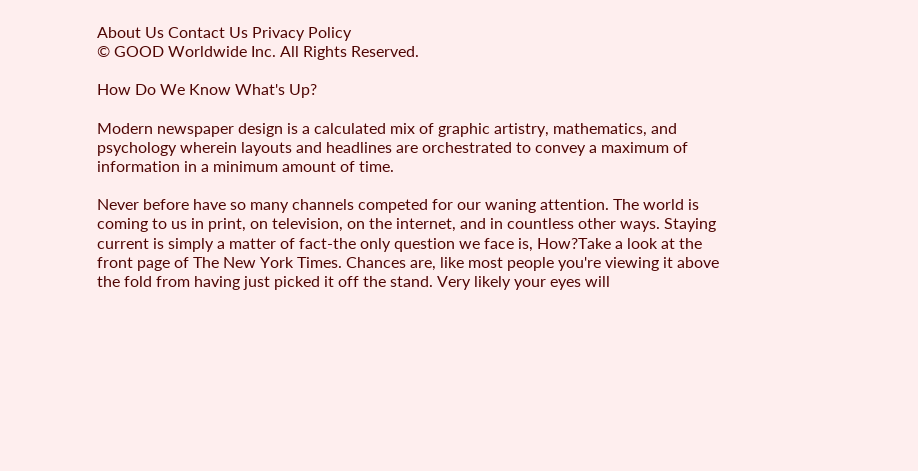About Us Contact Us Privacy Policy
© GOOD Worldwide Inc. All Rights Reserved.

How Do We Know What's Up?

Modern newspaper design is a calculated mix of graphic artistry, mathematics, and psychology wherein layouts and headlines are orchestrated to convey a maximum of information in a minimum amount of time.

Never before have so many channels competed for our waning attention. The world is coming to us in print, on television, on the internet, and in countless other ways. Staying current is simply a matter of fact-the only question we face is, How?Take a look at the front page of The New York Times. Chances are, like most people you're viewing it above the fold from having just picked it off the stand. Very likely your eyes will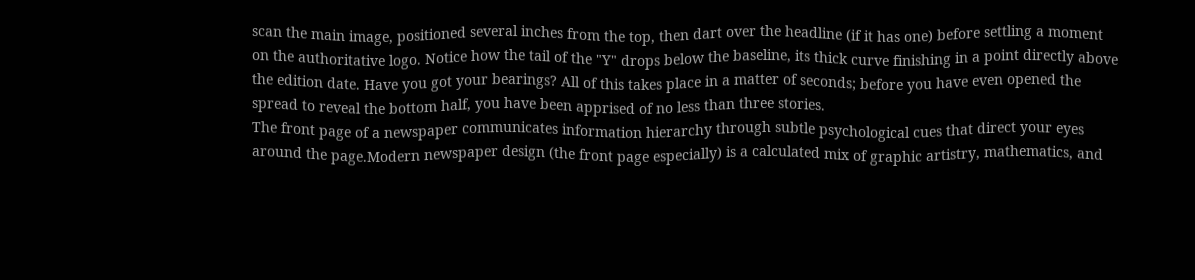scan the main image, positioned several inches from the top, then dart over the headline (if it has one) before settling a moment on the authoritative logo. Notice how the tail of the "Y" drops below the baseline, its thick curve finishing in a point directly above the edition date. Have you got your bearings? All of this takes place in a matter of seconds; before you have even opened the spread to reveal the bottom half, you have been apprised of no less than three stories.
The front page of a newspaper communicates information hierarchy through subtle psychological cues that direct your eyes around the page.Modern newspaper design (the front page especially) is a calculated mix of graphic artistry, mathematics, and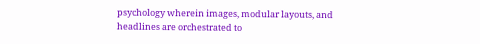psychology wherein images, modular layouts, and headlines are orchestrated to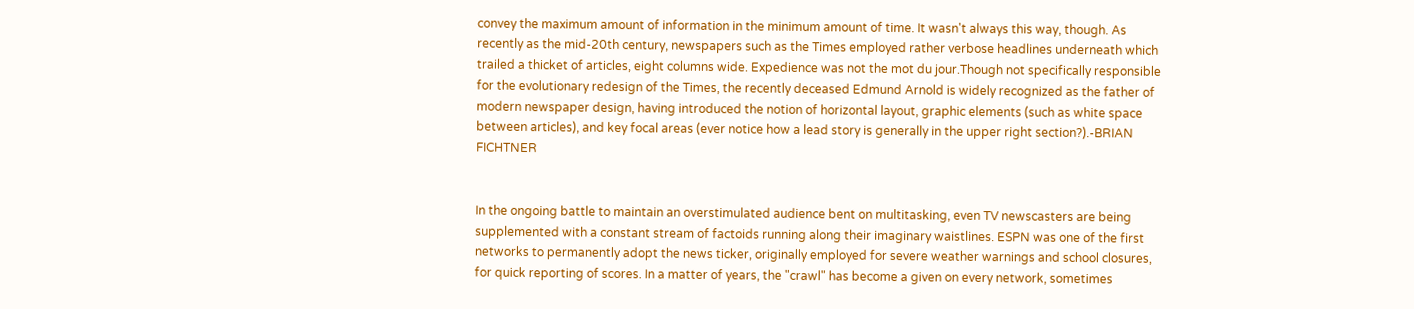convey the maximum amount of information in the minimum amount of time. It wasn't always this way, though. As recently as the mid-20th century, newspapers such as the Times employed rather verbose headlines underneath which trailed a thicket of articles, eight columns wide. Expedience was not the mot du jour.Though not specifically responsible for the evolutionary redesign of the Times, the recently deceased Edmund Arnold is widely recognized as the father of modern newspaper design, having introduced the notion of horizontal layout, graphic elements (such as white space between articles), and key focal areas (ever notice how a lead story is generally in the upper right section?).-BRIAN FICHTNER


In the ongoing battle to maintain an overstimulated audience bent on multitasking, even TV newscasters are being supplemented with a constant stream of factoids running along their imaginary waistlines. ESPN was one of the first networks to permanently adopt the news ticker, originally employed for severe weather warnings and school closures, for quick reporting of scores. In a matter of years, the "crawl" has become a given on every network, sometimes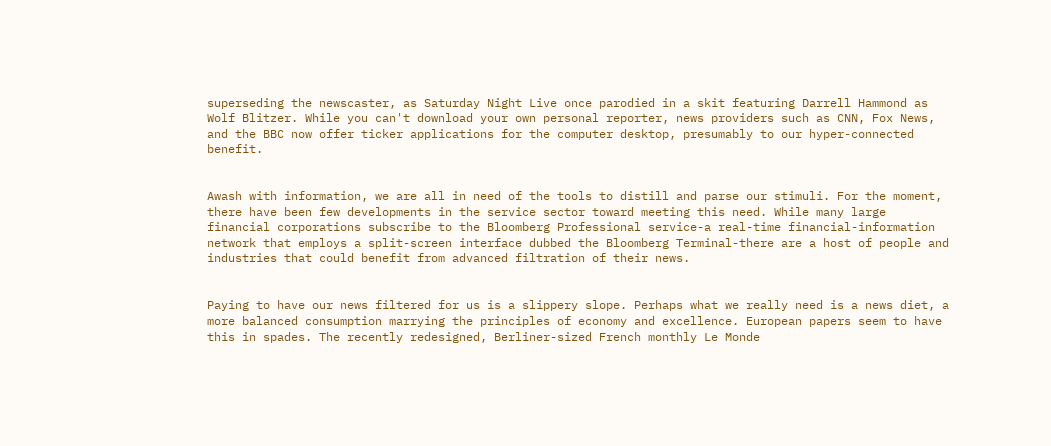superseding the newscaster, as Saturday Night Live once parodied in a skit featuring Darrell Hammond as Wolf Blitzer. While you can't download your own personal reporter, news providers such as CNN, Fox News, and the BBC now offer ticker applications for the computer desktop, presumably to our hyper-connected benefit.


Awash with information, we are all in need of the tools to distill and parse our stimuli. For the moment, there have been few developments in the service sector toward meeting this need. While many large financial corporations subscribe to the Bloomberg Professional service-a real-time financial-information network that employs a split-screen interface dubbed the Bloomberg Terminal-there are a host of people and industries that could benefit from advanced filtration of their news.


Paying to have our news filtered for us is a slippery slope. Perhaps what we really need is a news diet, a more balanced consumption marrying the principles of economy and excellence. European papers seem to have this in spades. The recently redesigned, Berliner-sized French monthly Le Monde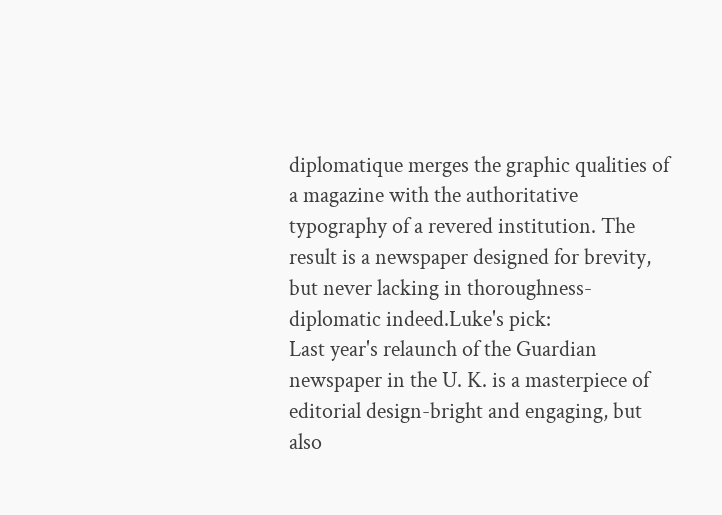diplomatique merges the graphic qualities of a magazine with the authoritative typography of a revered institution. The result is a newspaper designed for brevity, but never lacking in thoroughness-diplomatic indeed.Luke's pick:
Last year's relaunch of the Guardian newspaper in the U. K. is a masterpiece of editorial design-bright and engaging, but also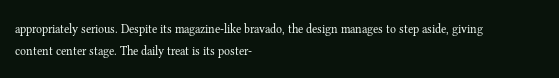appropriately serious. Despite its magazine-like bravado, the design manages to step aside, giving content center stage. The daily treat is its poster-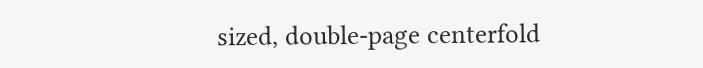sized, double-page centerfold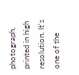photograph, printed in high resolution. It's one of the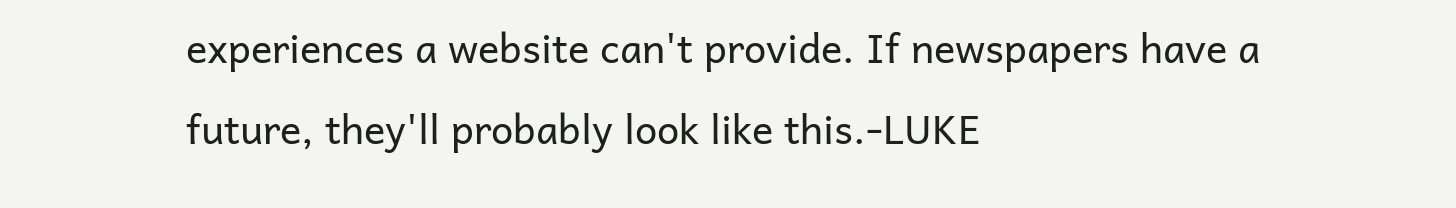experiences a website can't provide. If newspapers have a future, they'll probably look like this.-LUKE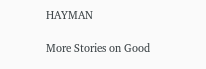HAYMAN

More Stories on Good